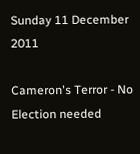Sunday 11 December 2011

Cameron's Terror - No Election needed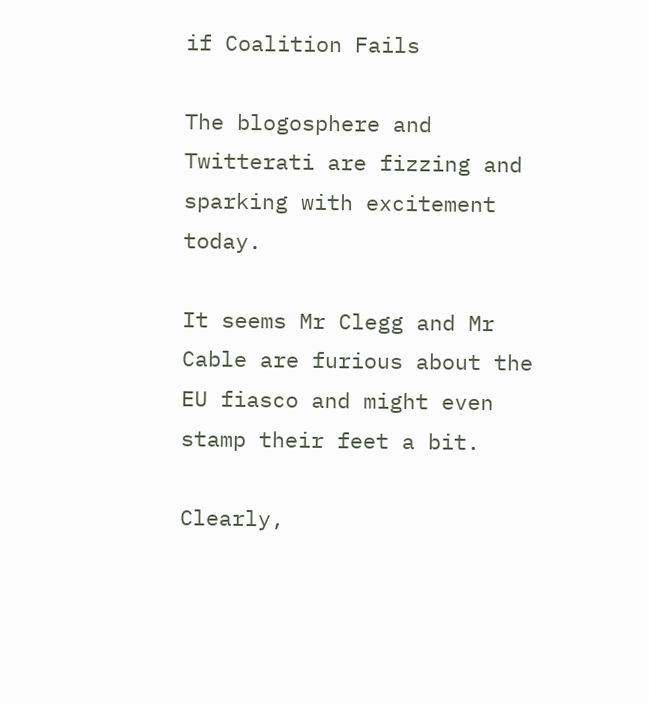if Coalition Fails

The blogosphere and Twitterati are fizzing and sparking with excitement today.

It seems Mr Clegg and Mr Cable are furious about the EU fiasco and might even stamp their feet a bit.

Clearly,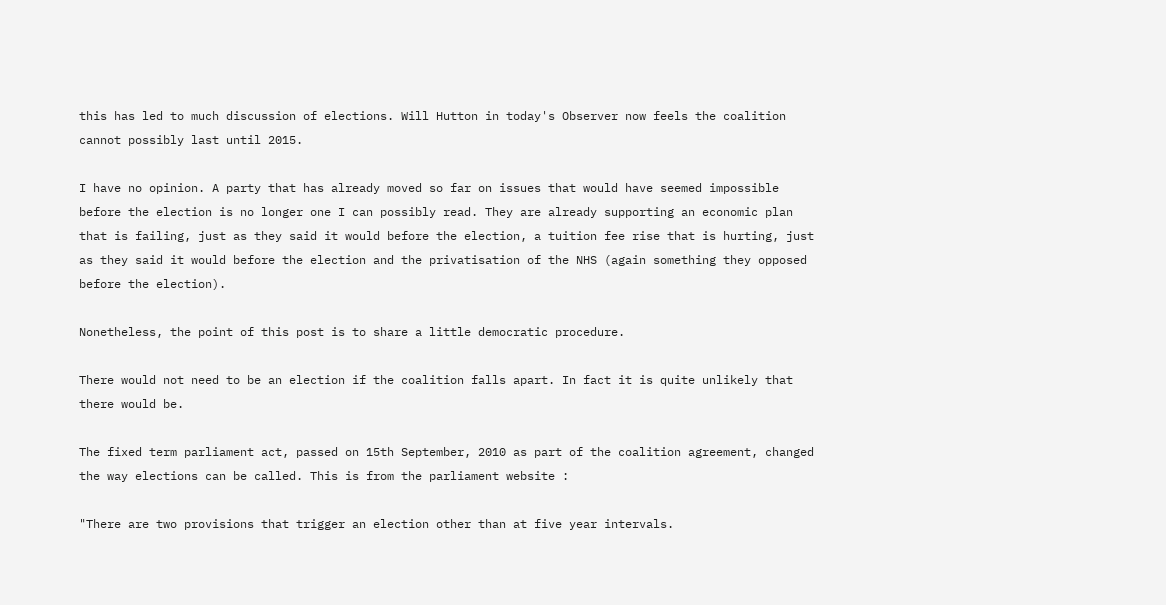this has led to much discussion of elections. Will Hutton in today's Observer now feels the coalition cannot possibly last until 2015.

I have no opinion. A party that has already moved so far on issues that would have seemed impossible before the election is no longer one I can possibly read. They are already supporting an economic plan that is failing, just as they said it would before the election, a tuition fee rise that is hurting, just as they said it would before the election and the privatisation of the NHS (again something they opposed before the election).

Nonetheless, the point of this post is to share a little democratic procedure.

There would not need to be an election if the coalition falls apart. In fact it is quite unlikely that there would be.

The fixed term parliament act, passed on 15th September, 2010 as part of the coalition agreement, changed the way elections can be called. This is from the parliament website :

"There are two provisions that trigger an election other than at five year intervals.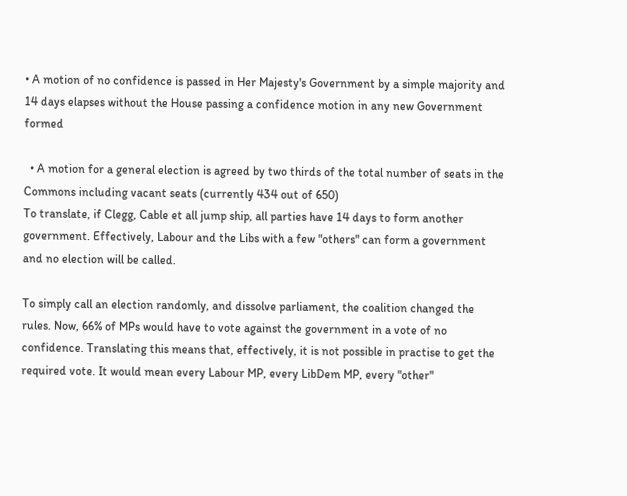• A motion of no confidence is passed in Her Majesty's Government by a simple majority and 14 days elapses without the House passing a confidence motion in any new Government formed

  • A motion for a general election is agreed by two thirds of the total number of seats in the Commons including vacant seats (currently 434 out of 650)
To translate, if Clegg, Cable et all jump ship, all parties have 14 days to form another government. Effectively, Labour and the Libs with a few "others" can form a government and no election will be called.

To simply call an election randomly, and dissolve parliament, the coalition changed the rules. Now, 66% of MPs would have to vote against the government in a vote of no confidence. Translating this means that, effectively, it is not possible in practise to get the required vote. It would mean every Labour MP, every LibDem MP, every "other"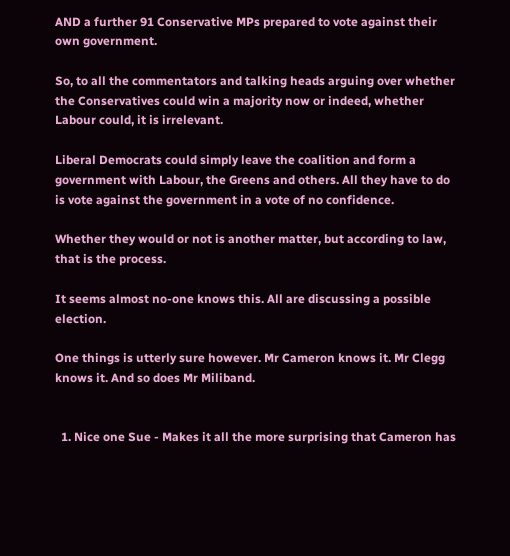AND a further 91 Conservative MPs prepared to vote against their own government.

So, to all the commentators and talking heads arguing over whether the Conservatives could win a majority now or indeed, whether Labour could, it is irrelevant.

Liberal Democrats could simply leave the coalition and form a government with Labour, the Greens and others. All they have to do is vote against the government in a vote of no confidence.

Whether they would or not is another matter, but according to law, that is the process.

It seems almost no-one knows this. All are discussing a possible election.

One things is utterly sure however. Mr Cameron knows it. Mr Clegg knows it. And so does Mr Miliband.


  1. Nice one Sue - Makes it all the more surprising that Cameron has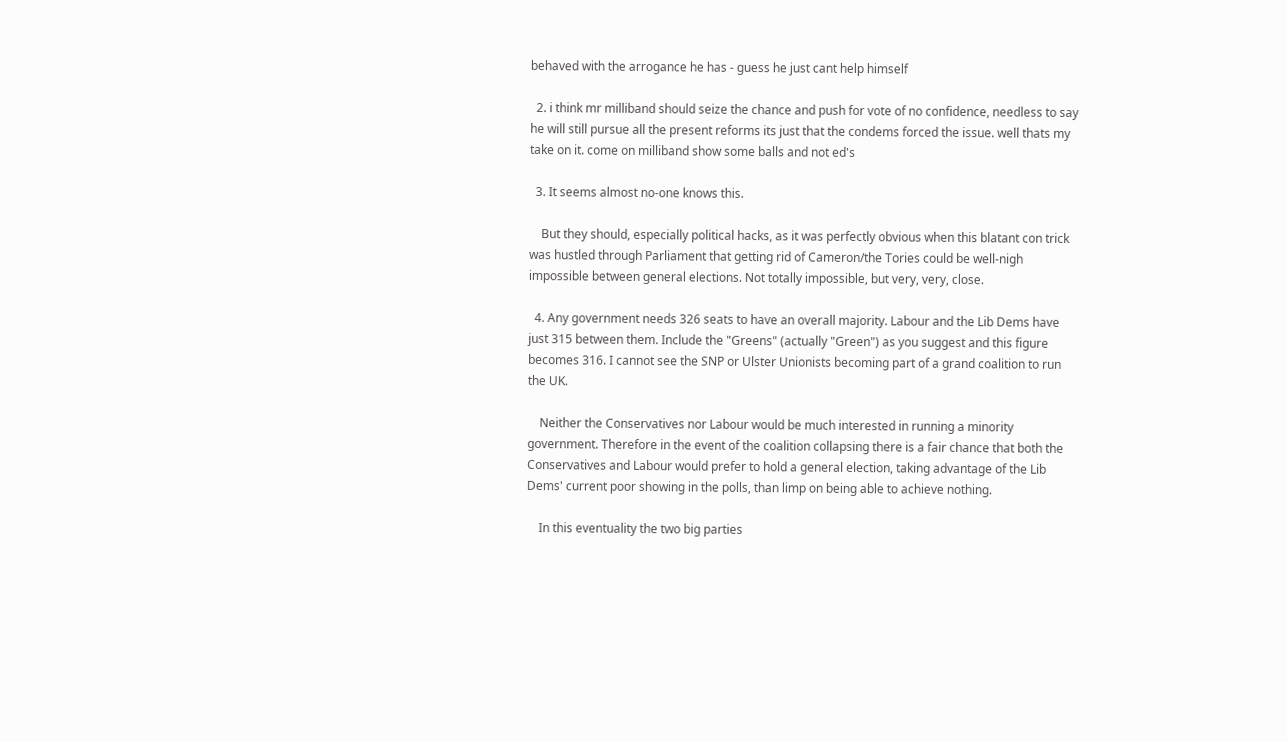behaved with the arrogance he has - guess he just cant help himself

  2. i think mr milliband should seize the chance and push for vote of no confidence, needless to say he will still pursue all the present reforms its just that the condems forced the issue. well thats my take on it. come on milliband show some balls and not ed's

  3. It seems almost no-one knows this.

    But they should, especially political hacks, as it was perfectly obvious when this blatant con trick was hustled through Parliament that getting rid of Cameron/the Tories could be well-nigh impossible between general elections. Not totally impossible, but very, very, close.

  4. Any government needs 326 seats to have an overall majority. Labour and the Lib Dems have just 315 between them. Include the "Greens" (actually "Green") as you suggest and this figure becomes 316. I cannot see the SNP or Ulster Unionists becoming part of a grand coalition to run the UK.

    Neither the Conservatives nor Labour would be much interested in running a minority government. Therefore in the event of the coalition collapsing there is a fair chance that both the Conservatives and Labour would prefer to hold a general election, taking advantage of the Lib Dems' current poor showing in the polls, than limp on being able to achieve nothing.

    In this eventuality the two big parties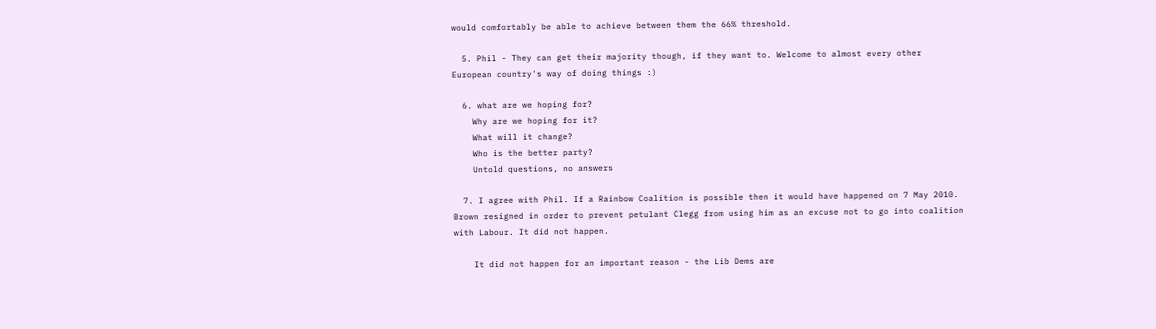would comfortably be able to achieve between them the 66% threshold.

  5. Phil - They can get their majority though, if they want to. Welcome to almost every other European country's way of doing things :)

  6. what are we hoping for?
    Why are we hoping for it?
    What will it change?
    Who is the better party?
    Untold questions, no answers

  7. I agree with Phil. If a Rainbow Coalition is possible then it would have happened on 7 May 2010. Brown resigned in order to prevent petulant Clegg from using him as an excuse not to go into coalition with Labour. It did not happen.

    It did not happen for an important reason - the Lib Dems are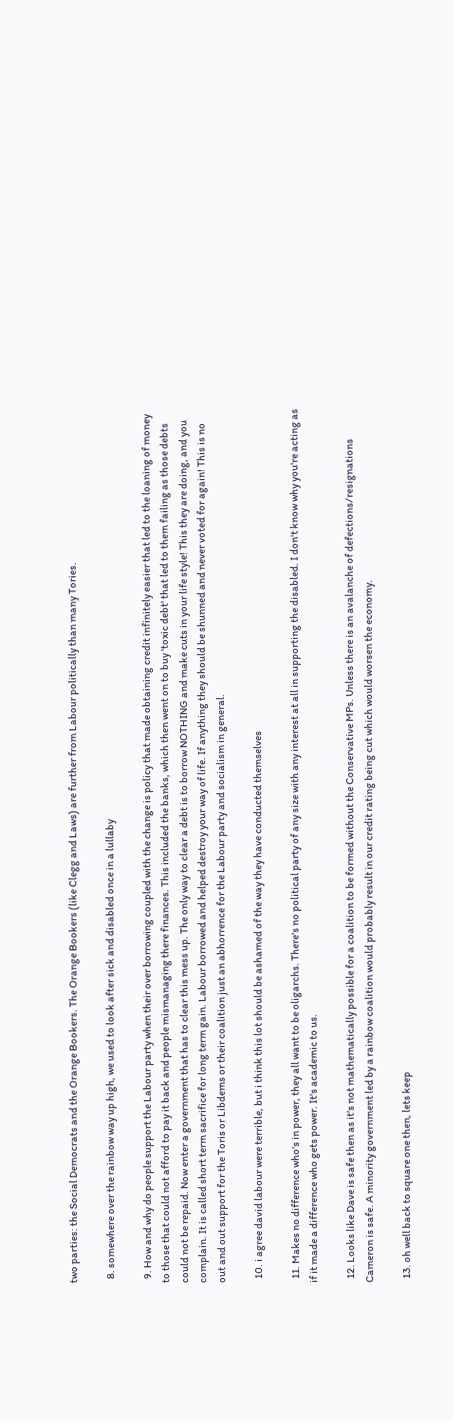two parties: the Social Democrats and the Orange Bookers. The Orange Bookers (like Clegg and Laws) are further from Labour politically than many Tories.

  8. somewhere over the rainbow way up high, we used to look after sick and disabled once in a lullaby

  9. How and why do people support the Labour party when their over borrowing coupled with the change is policy that made obtaining credit infinitely easier that led to the loaning of money to those that could not afford to pay it back and people mismanaging there finances. This included the banks, which then went on to buy 'toxic debt' that led to them failing as those debts could not be repaid. Now enter a government that has to clear this mess up. The only way to clear a debt is to borrow NOTHING and make cuts in your life style! This they are doing, and you complain. It is called short term sacrifice for long term gain. Labour borrowed and helped destroy your way of life. If anything they should be shunned and never voted for again! This is no out and out support for the Toris or Libdems or their coalition just an abhorrence for the Labour party and socialism in general.

  10. i agree david labour were terrible, but i think this lot should be ashamed of the way they have conducted themselves

  11. Makes no difference who's in power, they all want to be oligarchs. There's no political party of any size with any interest at all in supporting the disabled. I don't know why you're acting as if it made a difference who gets power. It's academic to us.

  12. Looks like Dave is safe then as it's not mathematically possible for a coalition to be formed without the Conservative MPs. Unless there is an avalanche of defections/resignations Cameron is safe. A minority government led by a rainbow coalition would probably result in our credit rating being cut which would worsen the economy.

  13. oh well back to square one then, lets keep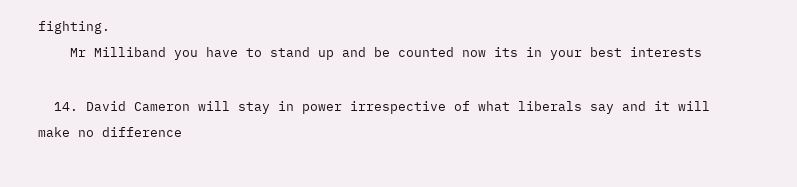fighting.
    Mr Milliband you have to stand up and be counted now its in your best interests

  14. David Cameron will stay in power irrespective of what liberals say and it will make no difference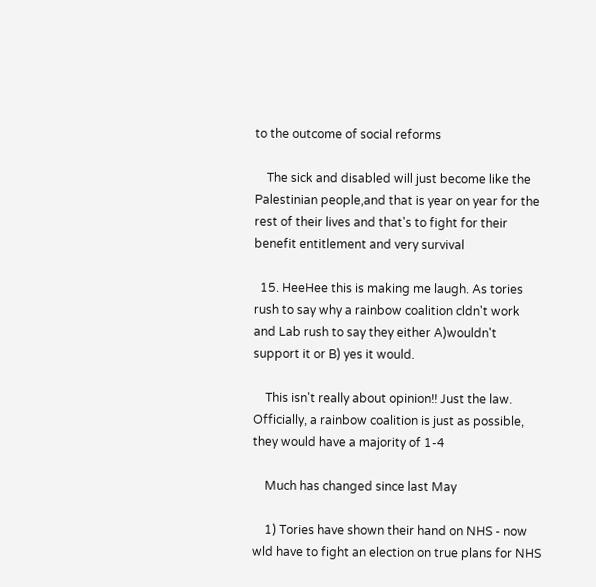to the outcome of social reforms

    The sick and disabled will just become like the Palestinian people,and that is year on year for the rest of their lives and that's to fight for their benefit entitlement and very survival

  15. HeeHee this is making me laugh. As tories rush to say why a rainbow coalition cldn't work and Lab rush to say they either A)wouldn't support it or B) yes it would.

    This isn't really about opinion!! Just the law. Officially, a rainbow coalition is just as possible, they would have a majority of 1-4

    Much has changed since last May

    1) Tories have shown their hand on NHS - now wld have to fight an election on true plans for NHS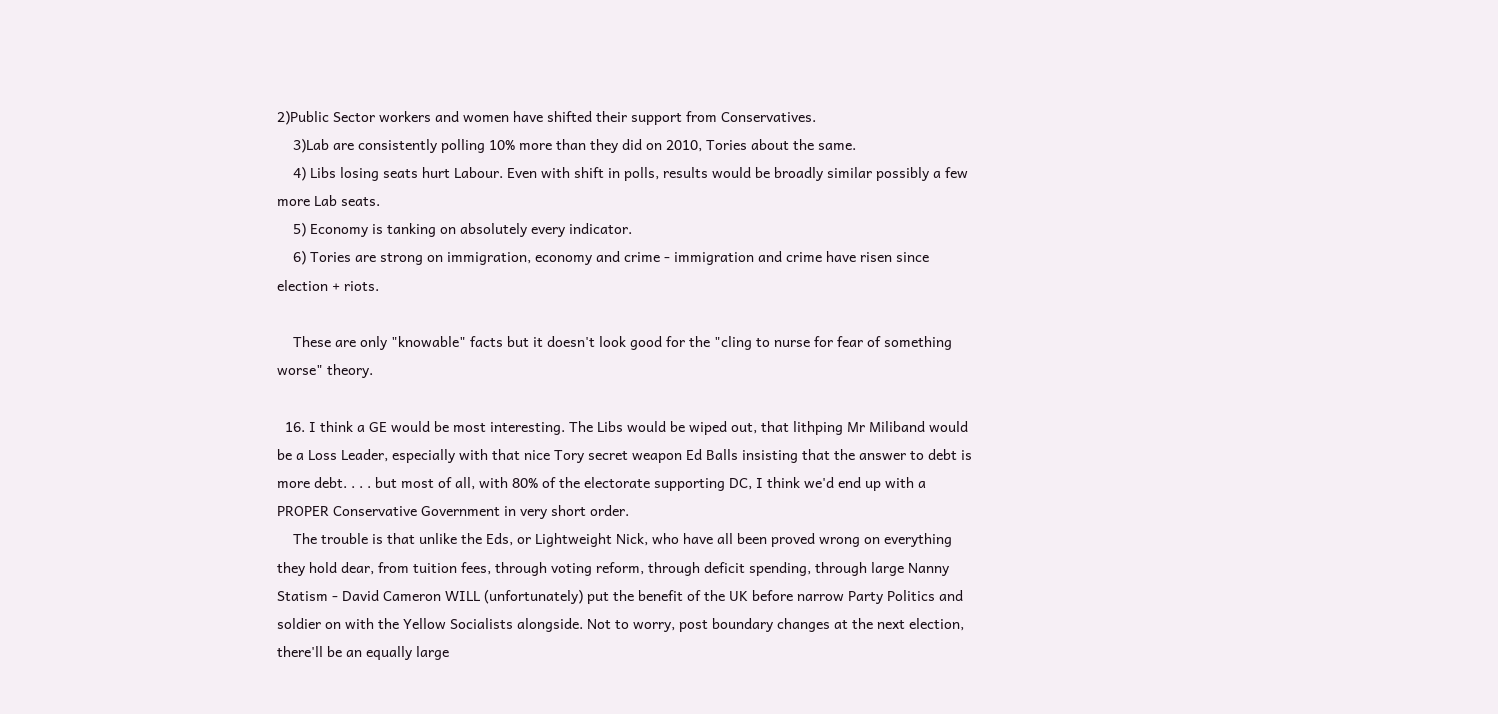2)Public Sector workers and women have shifted their support from Conservatives.
    3)Lab are consistently polling 10% more than they did on 2010, Tories about the same.
    4) Libs losing seats hurt Labour. Even with shift in polls, results would be broadly similar possibly a few more Lab seats.
    5) Economy is tanking on absolutely every indicator.
    6) Tories are strong on immigration, economy and crime - immigration and crime have risen since election + riots.

    These are only "knowable" facts but it doesn't look good for the "cling to nurse for fear of something worse" theory.

  16. I think a GE would be most interesting. The Libs would be wiped out, that lithping Mr Miliband would be a Loss Leader, especially with that nice Tory secret weapon Ed Balls insisting that the answer to debt is more debt. . . . but most of all, with 80% of the electorate supporting DC, I think we'd end up with a PROPER Conservative Government in very short order.
    The trouble is that unlike the Eds, or Lightweight Nick, who have all been proved wrong on everything they hold dear, from tuition fees, through voting reform, through deficit spending, through large Nanny Statism - David Cameron WILL (unfortunately) put the benefit of the UK before narrow Party Politics and soldier on with the Yellow Socialists alongside. Not to worry, post boundary changes at the next election, there'll be an equally large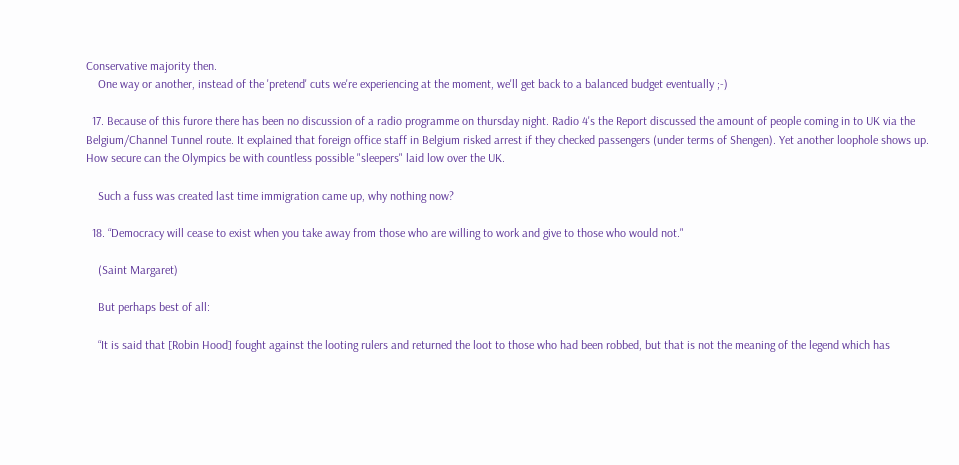Conservative majority then.
    One way or another, instead of the 'pretend' cuts we're experiencing at the moment, we'll get back to a balanced budget eventually ;-)

  17. Because of this furore there has been no discussion of a radio programme on thursday night. Radio 4's the Report discussed the amount of people coming in to UK via the Belgium/Channel Tunnel route. It explained that foreign office staff in Belgium risked arrest if they checked passengers (under terms of Shengen). Yet another loophole shows up. How secure can the Olympics be with countless possible "sleepers" laid low over the UK.

    Such a fuss was created last time immigration came up, why nothing now?

  18. “Democracy will cease to exist when you take away from those who are willing to work and give to those who would not."

    (Saint Margaret)

    But perhaps best of all:

    “It is said that [Robin Hood] fought against the looting rulers and returned the loot to those who had been robbed, but that is not the meaning of the legend which has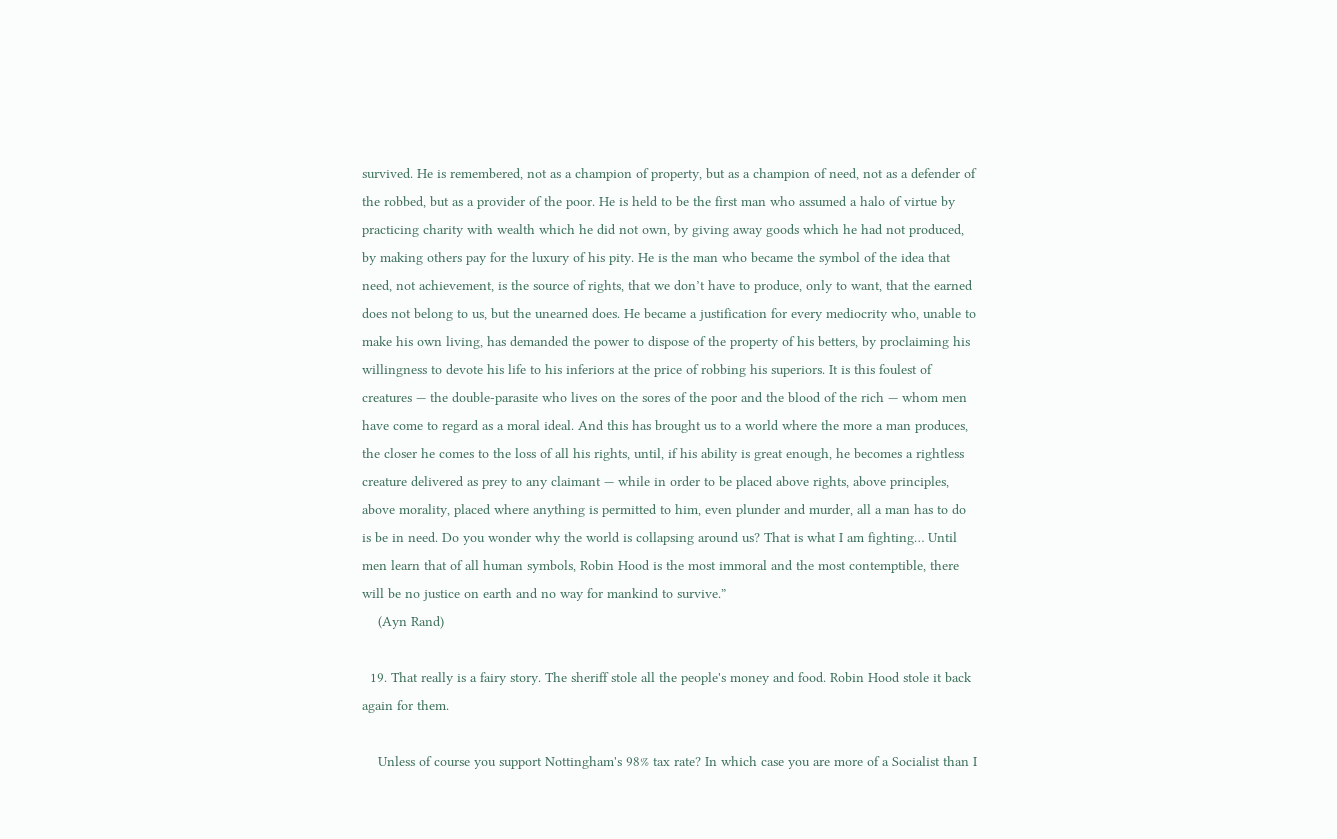survived. He is remembered, not as a champion of property, but as a champion of need, not as a defender of the robbed, but as a provider of the poor. He is held to be the first man who assumed a halo of virtue by practicing charity with wealth which he did not own, by giving away goods which he had not produced, by making others pay for the luxury of his pity. He is the man who became the symbol of the idea that need, not achievement, is the source of rights, that we don’t have to produce, only to want, that the earned does not belong to us, but the unearned does. He became a justification for every mediocrity who, unable to make his own living, has demanded the power to dispose of the property of his betters, by proclaiming his willingness to devote his life to his inferiors at the price of robbing his superiors. It is this foulest of creatures — the double-parasite who lives on the sores of the poor and the blood of the rich — whom men have come to regard as a moral ideal. And this has brought us to a world where the more a man produces, the closer he comes to the loss of all his rights, until, if his ability is great enough, he becomes a rightless creature delivered as prey to any claimant — while in order to be placed above rights, above principles, above morality, placed where anything is permitted to him, even plunder and murder, all a man has to do is be in need. Do you wonder why the world is collapsing around us? That is what I am fighting… Until men learn that of all human symbols, Robin Hood is the most immoral and the most contemptible, there will be no justice on earth and no way for mankind to survive.”
    (Ayn Rand)

  19. That really is a fairy story. The sheriff stole all the people's money and food. Robin Hood stole it back again for them.

    Unless of course you support Nottingham's 98% tax rate? In which case you are more of a Socialist than I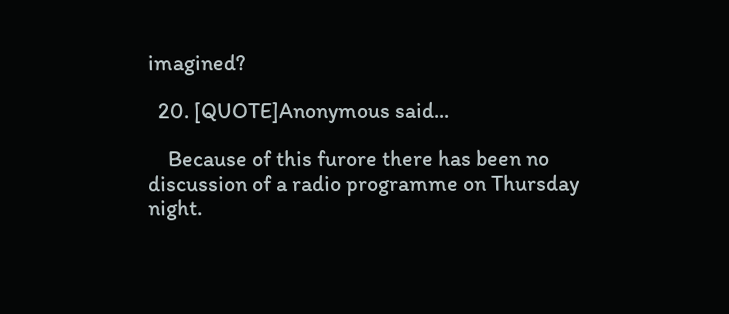imagined?

  20. [QUOTE]Anonymous said...

    Because of this furore there has been no discussion of a radio programme on Thursday night.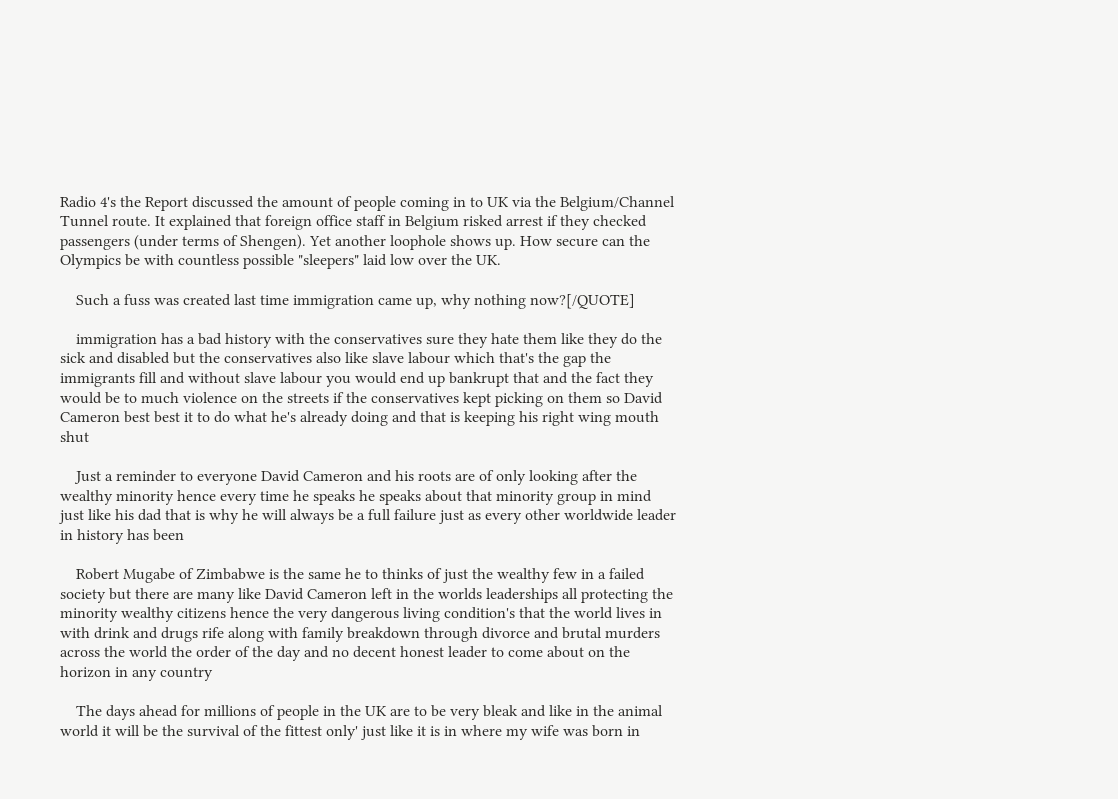Radio 4's the Report discussed the amount of people coming in to UK via the Belgium/Channel Tunnel route. It explained that foreign office staff in Belgium risked arrest if they checked passengers (under terms of Shengen). Yet another loophole shows up. How secure can the Olympics be with countless possible "sleepers" laid low over the UK.

    Such a fuss was created last time immigration came up, why nothing now?[/QUOTE]

    immigration has a bad history with the conservatives sure they hate them like they do the sick and disabled but the conservatives also like slave labour which that's the gap the immigrants fill and without slave labour you would end up bankrupt that and the fact they would be to much violence on the streets if the conservatives kept picking on them so David Cameron best best it to do what he's already doing and that is keeping his right wing mouth shut

    Just a reminder to everyone David Cameron and his roots are of only looking after the wealthy minority hence every time he speaks he speaks about that minority group in mind just like his dad that is why he will always be a full failure just as every other worldwide leader in history has been

    Robert Mugabe of Zimbabwe is the same he to thinks of just the wealthy few in a failed society but there are many like David Cameron left in the worlds leaderships all protecting the minority wealthy citizens hence the very dangerous living condition's that the world lives in with drink and drugs rife along with family breakdown through divorce and brutal murders across the world the order of the day and no decent honest leader to come about on the horizon in any country

    The days ahead for millions of people in the UK are to be very bleak and like in the animal world it will be the survival of the fittest only' just like it is in where my wife was born in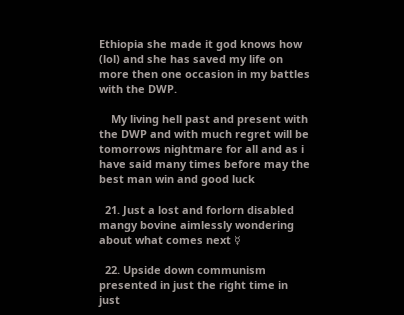Ethiopia she made it god knows how (lol) and she has saved my life on more then one occasion in my battles with the DWP.

    My living hell past and present with the DWP and with much regret will be tomorrows nightmare for all and as i have said many times before may the best man win and good luck

  21. Just a lost and forlorn disabled mangy bovine aimlessly wondering about what comes next ☿

  22. Upside down communism presented in just the right time in just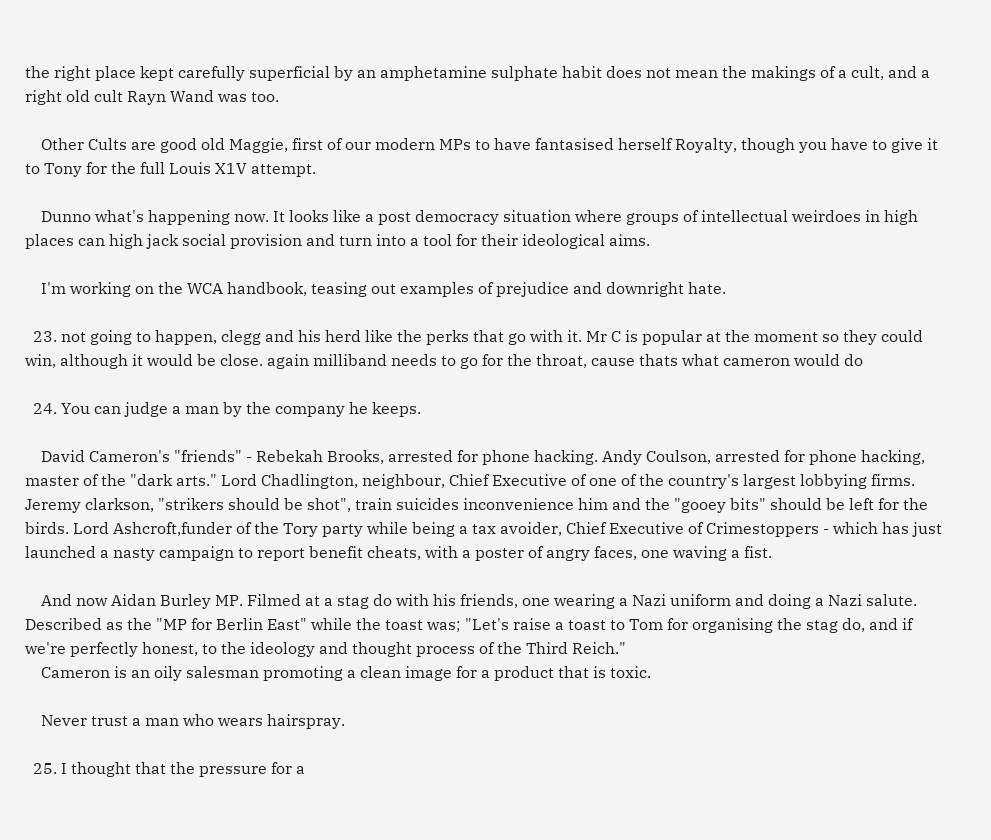the right place kept carefully superficial by an amphetamine sulphate habit does not mean the makings of a cult, and a right old cult Rayn Wand was too.

    Other Cults are good old Maggie, first of our modern MPs to have fantasised herself Royalty, though you have to give it to Tony for the full Louis X1V attempt.

    Dunno what's happening now. It looks like a post democracy situation where groups of intellectual weirdoes in high places can high jack social provision and turn into a tool for their ideological aims.

    I'm working on the WCA handbook, teasing out examples of prejudice and downright hate.

  23. not going to happen, clegg and his herd like the perks that go with it. Mr C is popular at the moment so they could win, although it would be close. again milliband needs to go for the throat, cause thats what cameron would do

  24. You can judge a man by the company he keeps.

    David Cameron's "friends" - Rebekah Brooks, arrested for phone hacking. Andy Coulson, arrested for phone hacking, master of the "dark arts." Lord Chadlington, neighbour, Chief Executive of one of the country's largest lobbying firms. Jeremy clarkson, "strikers should be shot", train suicides inconvenience him and the "gooey bits" should be left for the birds. Lord Ashcroft,funder of the Tory party while being a tax avoider, Chief Executive of Crimestoppers - which has just launched a nasty campaign to report benefit cheats, with a poster of angry faces, one waving a fist.

    And now Aidan Burley MP. Filmed at a stag do with his friends, one wearing a Nazi uniform and doing a Nazi salute. Described as the "MP for Berlin East" while the toast was; "Let's raise a toast to Tom for organising the stag do, and if we're perfectly honest, to the ideology and thought process of the Third Reich."
    Cameron is an oily salesman promoting a clean image for a product that is toxic.

    Never trust a man who wears hairspray.

  25. I thought that the pressure for a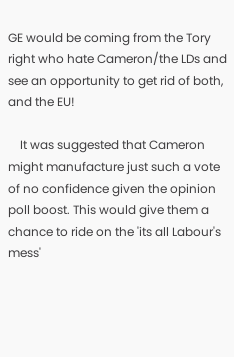GE would be coming from the Tory right who hate Cameron/the LDs and see an opportunity to get rid of both, and the EU!

    It was suggested that Cameron might manufacture just such a vote of no confidence given the opinion poll boost. This would give them a chance to ride on the 'its all Labour's mess'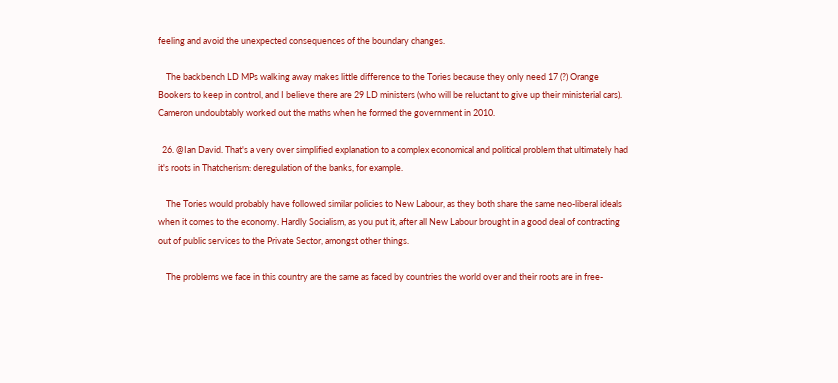feeling and avoid the unexpected consequences of the boundary changes.

    The backbench LD MPs walking away makes little difference to the Tories because they only need 17 (?) Orange Bookers to keep in control, and I believe there are 29 LD ministers (who will be reluctant to give up their ministerial cars). Cameron undoubtably worked out the maths when he formed the government in 2010.

  26. @Ian David. That's a very over simplified explanation to a complex economical and political problem that ultimately had it's roots in Thatcherism: deregulation of the banks, for example.

    The Tories would probably have followed similar policies to New Labour, as they both share the same neo-liberal ideals when it comes to the economy. Hardly Socialism, as you put it, after all New Labour brought in a good deal of contracting out of public services to the Private Sector, amongst other things.

    The problems we face in this country are the same as faced by countries the world over and their roots are in free-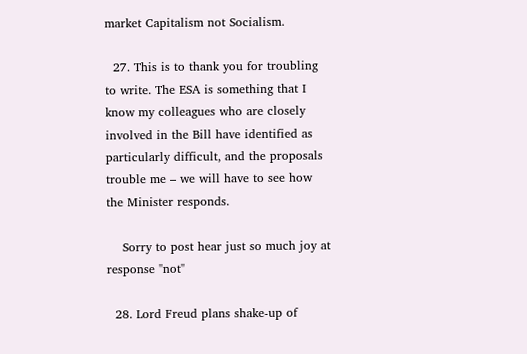market Capitalism not Socialism.

  27. This is to thank you for troubling to write. The ESA is something that I know my colleagues who are closely involved in the Bill have identified as particularly difficult, and the proposals trouble me – we will have to see how the Minister responds.

    Sorry to post hear just so much joy at response "not"

  28. Lord Freud plans shake-up of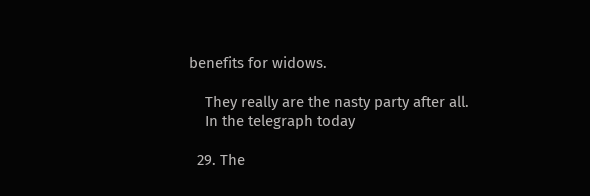benefits for widows.

    They really are the nasty party after all.
    In the telegraph today

  29. The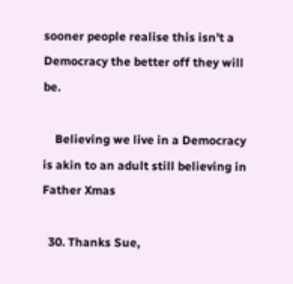sooner people realise this isn't a Democracy the better off they will be.

    Believing we live in a Democracy is akin to an adult still believing in Father Xmas

  30. Thanks Sue,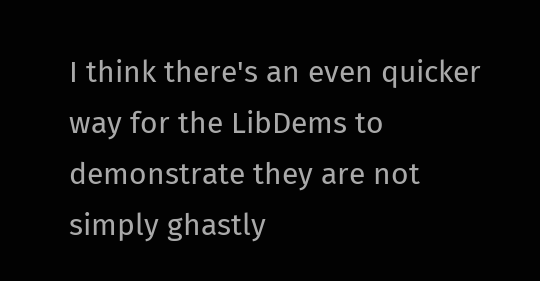I think there's an even quicker way for the LibDems to demonstrate they are not simply ghastly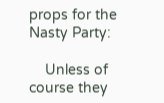props for the Nasty Party:

    Unless of course they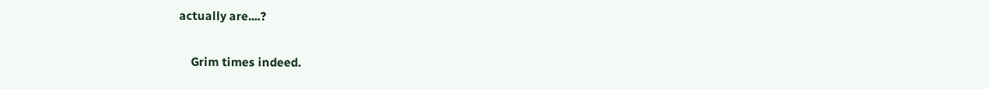actually are....?

    Grim times indeed.